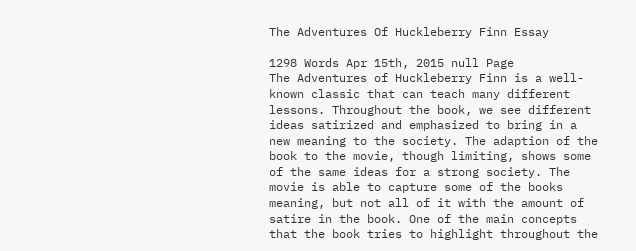The Adventures Of Huckleberry Finn Essay

1298 Words Apr 15th, 2015 null Page
The Adventures of Huckleberry Finn is a well-known classic that can teach many different lessons. Throughout the book, we see different ideas satirized and emphasized to bring in a new meaning to the society. The adaption of the book to the movie, though limiting, shows some of the same ideas for a strong society. The movie is able to capture some of the books meaning, but not all of it with the amount of satire in the book. One of the main concepts that the book tries to highlight throughout the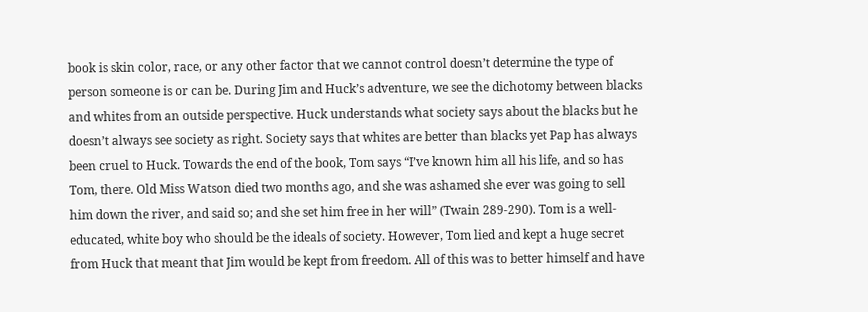book is skin color, race, or any other factor that we cannot control doesn’t determine the type of person someone is or can be. During Jim and Huck’s adventure, we see the dichotomy between blacks and whites from an outside perspective. Huck understands what society says about the blacks but he doesn’t always see society as right. Society says that whites are better than blacks yet Pap has always been cruel to Huck. Towards the end of the book, Tom says “I’ve known him all his life, and so has Tom, there. Old Miss Watson died two months ago, and she was ashamed she ever was going to sell him down the river, and said so; and she set him free in her will” (Twain 289-290). Tom is a well-educated, white boy who should be the ideals of society. However, Tom lied and kept a huge secret from Huck that meant that Jim would be kept from freedom. All of this was to better himself and have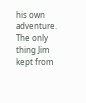his own adventure. The only thing Jim kept from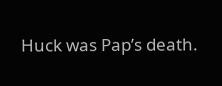Huck was Pap’s death.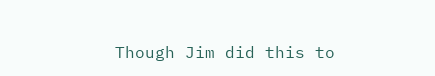Though Jim did this to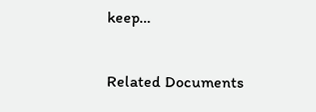keep…

Related Documents